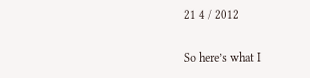21 4 / 2012

So here’s what I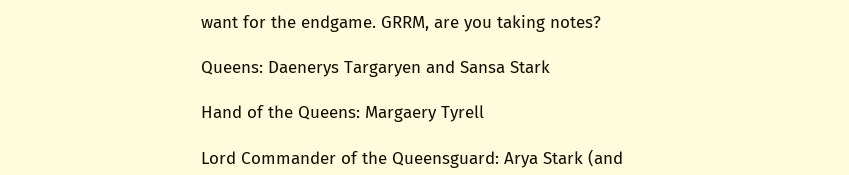want for the endgame. GRRM, are you taking notes?

Queens: Daenerys Targaryen and Sansa Stark

Hand of the Queens: Margaery Tyrell

Lord Commander of the Queensguard: Arya Stark (and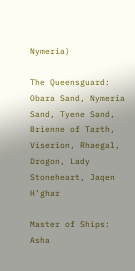Nymeria)

The Queensguard: Obara Sand, Nymeria Sand, Tyene Sand, Brienne of Tarth, Viserion, Rhaegal, Drogon, Lady Stoneheart, Jaqen H’ghar

Master of Ships: Asha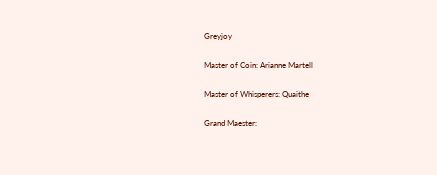Greyjoy

Master of Coin: Arianne Martell

Master of Whisperers: Quaithe

Grand Maester: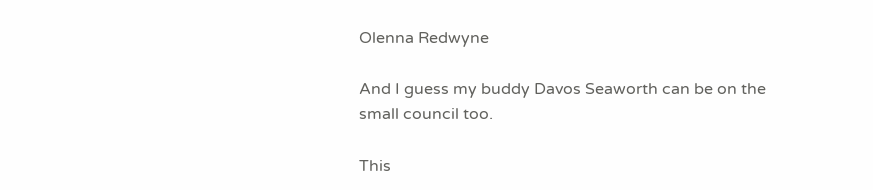Olenna Redwyne

And I guess my buddy Davos Seaworth can be on the small council too.

This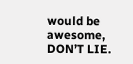would be awesome, DON’T LIE.